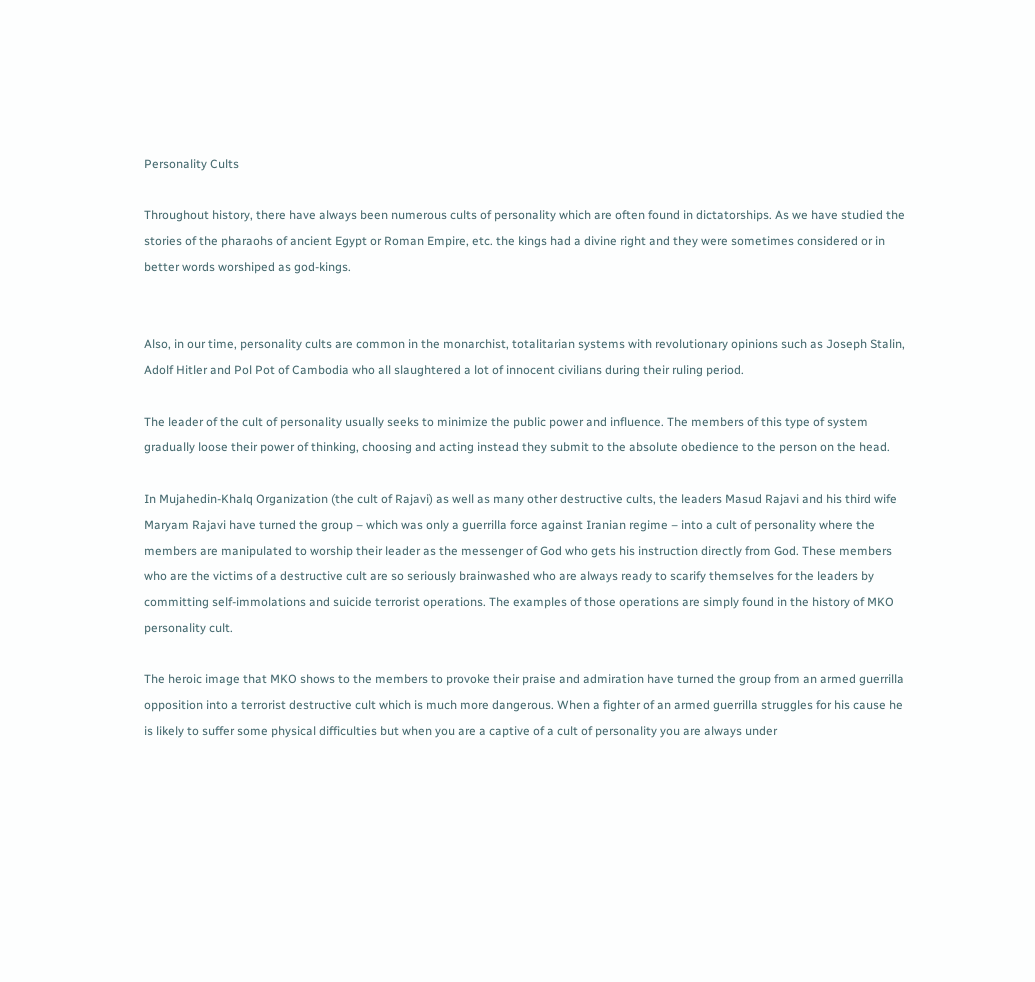Personality Cults

Throughout history, there have always been numerous cults of personality which are often found in dictatorships. As we have studied the stories of the pharaohs of ancient Egypt or Roman Empire, etc. the kings had a divine right and they were sometimes considered or in better words worshiped as god-kings.


Also, in our time, personality cults are common in the monarchist, totalitarian systems with revolutionary opinions such as Joseph Stalin, Adolf Hitler and Pol Pot of Cambodia who all slaughtered a lot of innocent civilians during their ruling period.

The leader of the cult of personality usually seeks to minimize the public power and influence. The members of this type of system gradually loose their power of thinking, choosing and acting instead they submit to the absolute obedience to the person on the head.

In Mujahedin-Khalq Organization (the cult of Rajavi) as well as many other destructive cults, the leaders Masud Rajavi and his third wife Maryam Rajavi have turned the group – which was only a guerrilla force against Iranian regime – into a cult of personality where the members are manipulated to worship their leader as the messenger of God who gets his instruction directly from God. These members who are the victims of a destructive cult are so seriously brainwashed who are always ready to scarify themselves for the leaders by committing self-immolations and suicide terrorist operations. The examples of those operations are simply found in the history of MKO personality cult.

The heroic image that MKO shows to the members to provoke their praise and admiration have turned the group from an armed guerrilla opposition into a terrorist destructive cult which is much more dangerous. When a fighter of an armed guerrilla struggles for his cause he is likely to suffer some physical difficulties but when you are a captive of a cult of personality you are always under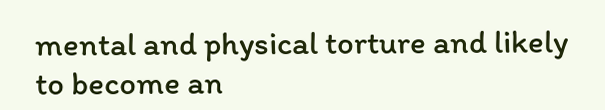mental and physical torture and likely to become an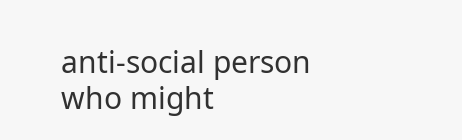anti-social person who might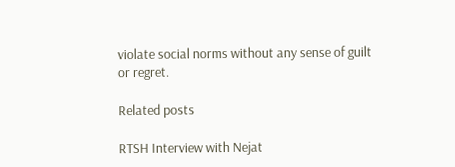violate social norms without any sense of guilt or regret.

Related posts

RTSH Interview with Nejat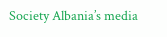Society Albania’s media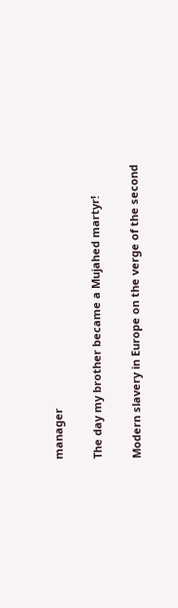manager

The day my brother became a Mujahed martyr!

Modern slavery in Europe on the verge of the second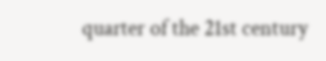quarter of the 21st century